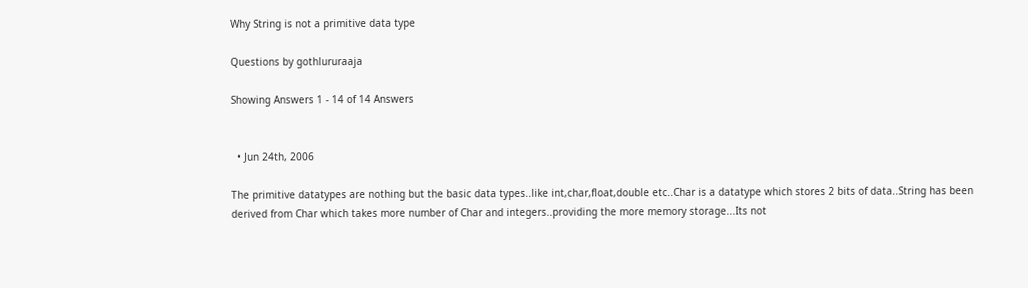Why String is not a primitive data type

Questions by gothlururaaja

Showing Answers 1 - 14 of 14 Answers


  • Jun 24th, 2006

The primitive datatypes are nothing but the basic data types..like int,char,float,double etc..Char is a datatype which stores 2 bits of data..String has been derived from Char which takes more number of Char and integers..providing the more memory storage...Its not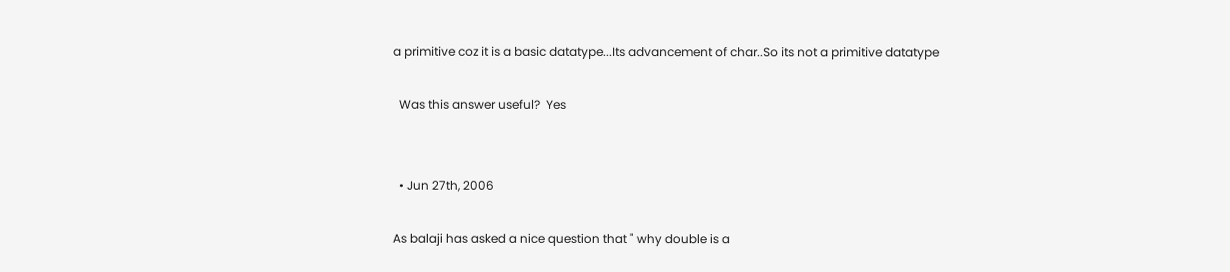a primitive coz it is a basic datatype...Its advancement of char..So its not a primitive datatype

  Was this answer useful?  Yes


  • Jun 27th, 2006

As balaji has asked a nice question that " why double is a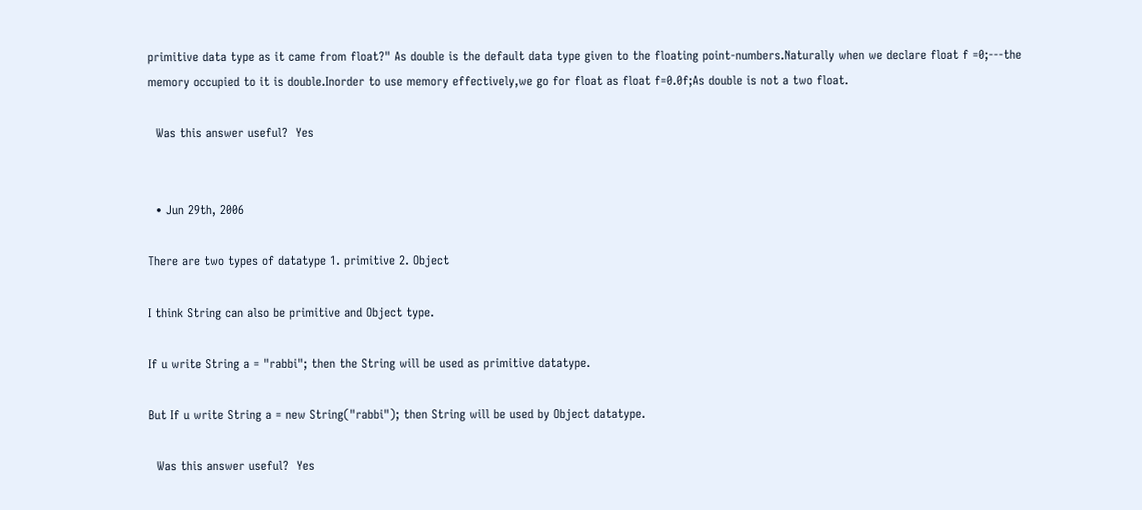primitive data type as it came from float?" As double is the default data type given to the floating point-numbers.Naturally when we declare float f =0;---the memory occupied to it is double.Inorder to use memory effectively,we go for float as float f=0.0f;As double is not a two float.

  Was this answer useful?  Yes


  • Jun 29th, 2006

There are two types of datatype 1. primitive 2. Object

I think String can also be primitive and Object type.

If u write String a = "rabbi"; then the String will be used as primitive datatype.

But If u write String a = new String("rabbi"); then String will be used by Object datatype.

  Was this answer useful?  Yes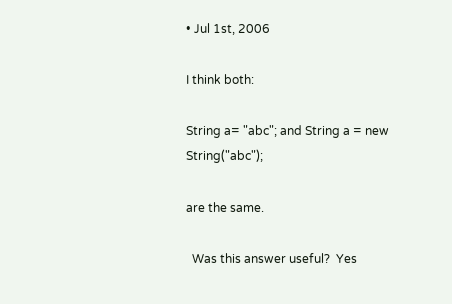• Jul 1st, 2006

I think both:

String a= "abc"; and String a = new String("abc");

are the same.

  Was this answer useful?  Yes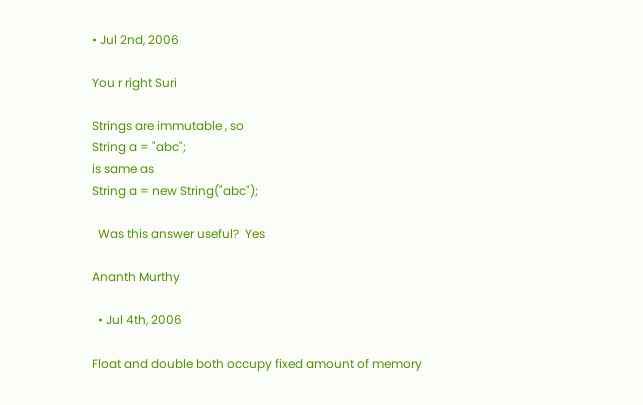• Jul 2nd, 2006

You r right Suri

Strings are immutable , so
String a = "abc";
is same as
String a = new String("abc");

  Was this answer useful?  Yes

Ananth Murthy

  • Jul 4th, 2006

Float and double both occupy fixed amount of memory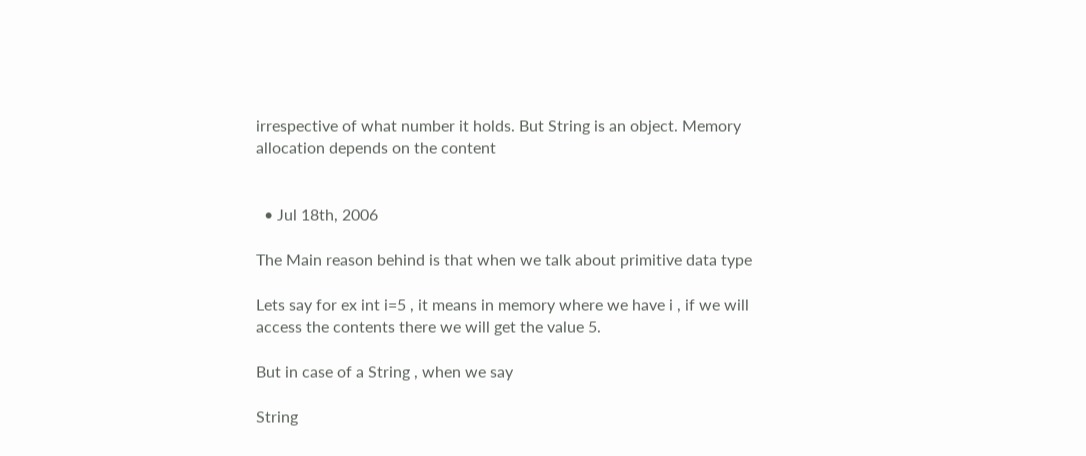irrespective of what number it holds. But String is an object. Memory allocation depends on the content


  • Jul 18th, 2006

The Main reason behind is that when we talk about primitive data type

Lets say for ex int i=5 , it means in memory where we have i , if we will access the contents there we will get the value 5.

But in case of a String , when we say

String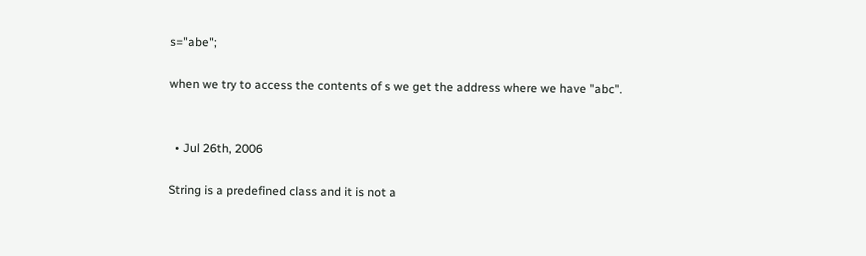s="abe";

when we try to access the contents of s we get the address where we have "abc".


  • Jul 26th, 2006

String is a predefined class and it is not a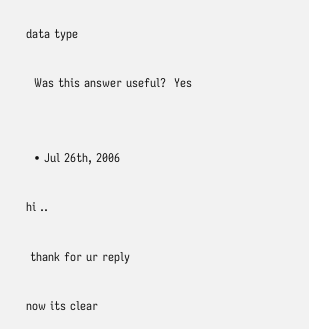data type

  Was this answer useful?  Yes


  • Jul 26th, 2006

hi ..

 thank for ur reply

now its clear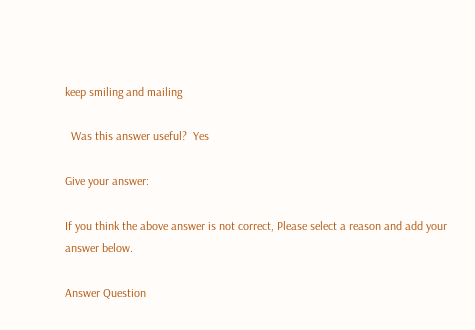keep smiling and mailing

  Was this answer useful?  Yes

Give your answer:

If you think the above answer is not correct, Please select a reason and add your answer below.

Answer Question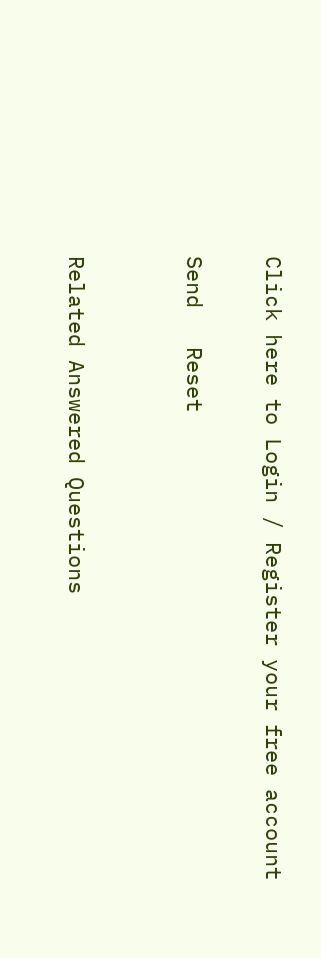Click here to Login / Register your free account

Send   Reset


Related Answered Questions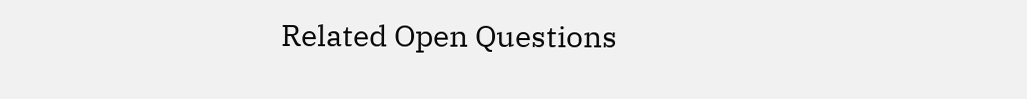Related Open Questions